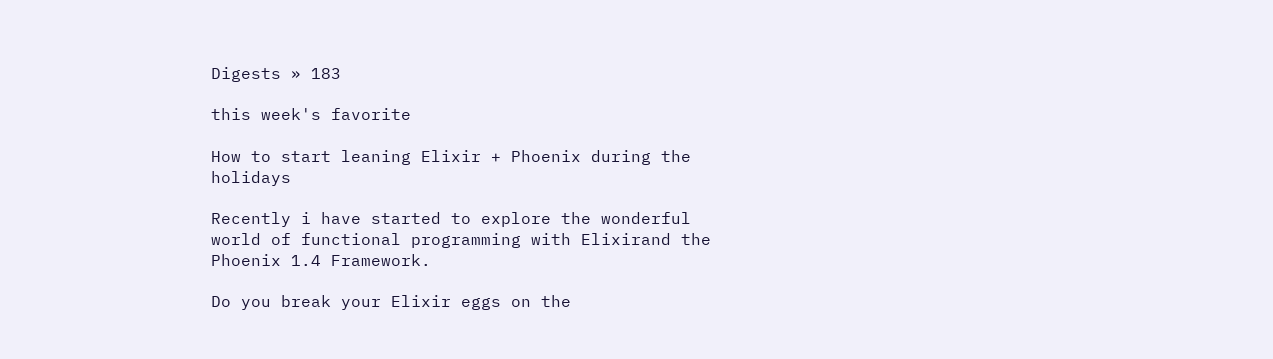Digests » 183

this week's favorite

How to start leaning Elixir + Phoenix during the holidays

Recently i have started to explore the wonderful world of functional programming with Elixirand the Phoenix 1.4 Framework.

Do you break your Elixir eggs on the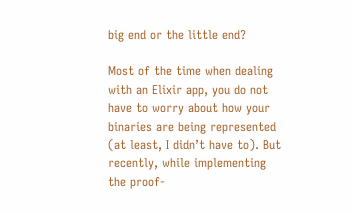big end or the little end?

Most of the time when dealing with an Elixir app, you do not have to worry about how your binaries are being represented (at least, I didn’t have to). But recently, while implementing the proof-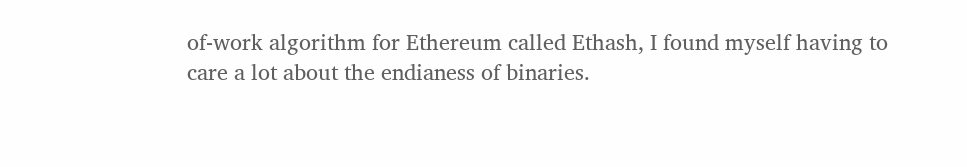of-work algorithm for Ethereum called Ethash, I found myself having to care a lot about the endianess of binaries.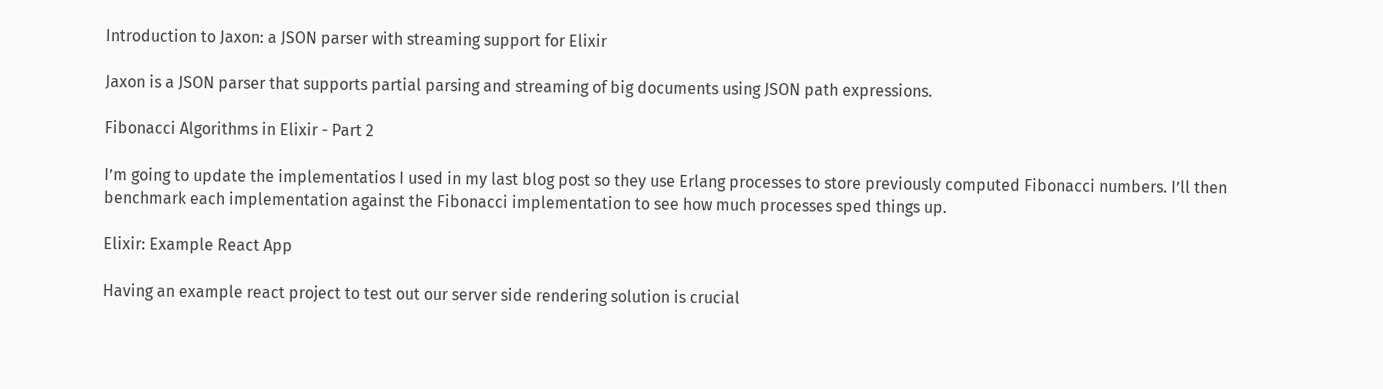Introduction to Jaxon: a JSON parser with streaming support for Elixir

Jaxon is a JSON parser that supports partial parsing and streaming of big documents using JSON path expressions.

Fibonacci Algorithms in Elixir - Part 2

I’m going to update the implementatios I used in my last blog post so they use Erlang processes to store previously computed Fibonacci numbers. I’ll then benchmark each implementation against the Fibonacci implementation to see how much processes sped things up.

Elixir: Example React App

Having an example react project to test out our server side rendering solution is crucial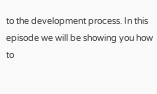to the development process. In this episode we will be showing you how to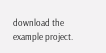download the example project.